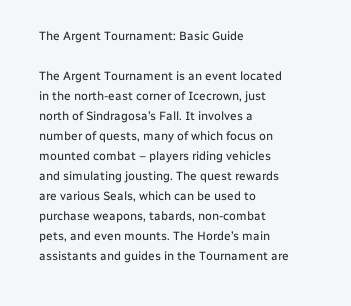The Argent Tournament: Basic Guide

The Argent Tournament is an event located in the north-east corner of Icecrown, just north of Sindragosa’s Fall. It involves a number of quests, many of which focus on mounted combat – players riding vehicles and simulating jousting. The quest rewards are various Seals, which can be used to purchase weapons, tabards, non-combat pets, and even mounts. The Horde’s main assistants and guides in the Tournament are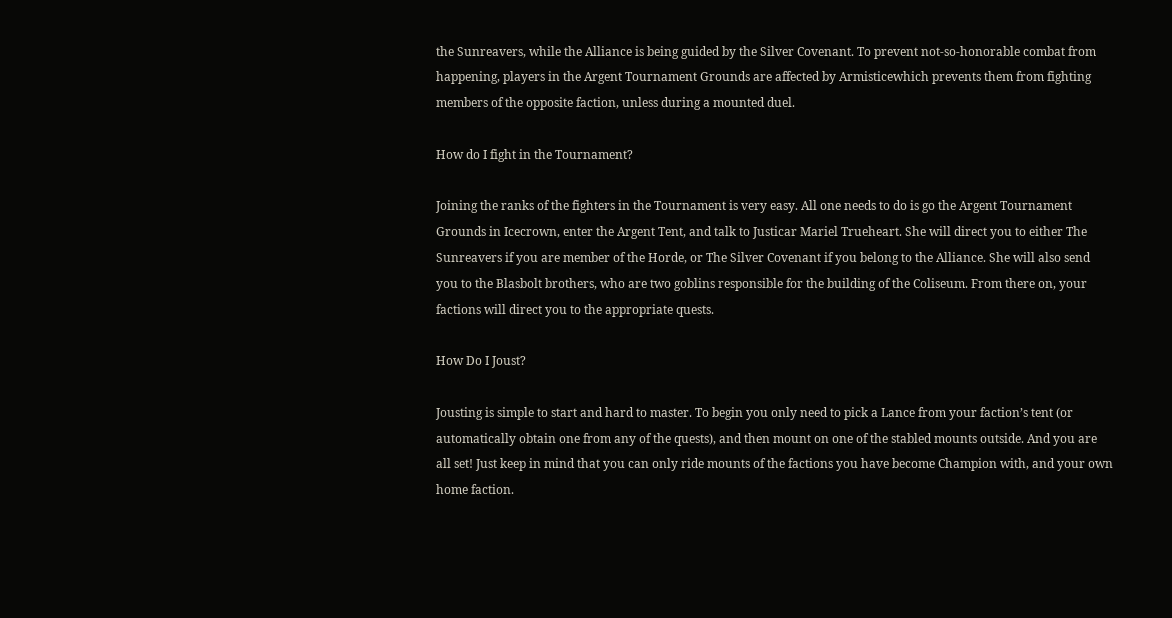the Sunreavers, while the Alliance is being guided by the Silver Covenant. To prevent not-so-honorable combat from happening, players in the Argent Tournament Grounds are affected by Armisticewhich prevents them from fighting members of the opposite faction, unless during a mounted duel.

How do I fight in the Tournament?

Joining the ranks of the fighters in the Tournament is very easy. All one needs to do is go the Argent Tournament Grounds in Icecrown, enter the Argent Tent, and talk to Justicar Mariel Trueheart. She will direct you to either The Sunreavers if you are member of the Horde, or The Silver Covenant if you belong to the Alliance. She will also send you to the Blasbolt brothers, who are two goblins responsible for the building of the Coliseum. From there on, your factions will direct you to the appropriate quests.

How Do I Joust?

Jousting is simple to start and hard to master. To begin you only need to pick a Lance from your faction’s tent (or automatically obtain one from any of the quests), and then mount on one of the stabled mounts outside. And you are all set! Just keep in mind that you can only ride mounts of the factions you have become Champion with, and your own home faction.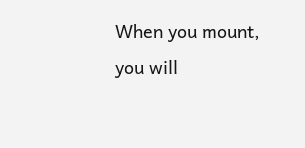When you mount, you will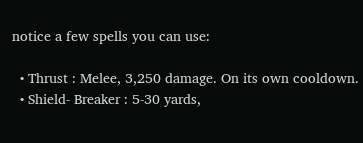notice a few spells you can use:

  • Thrust : Melee, 3,250 damage. On its own cooldown.
  • Shield- Breaker : 5-30 yards,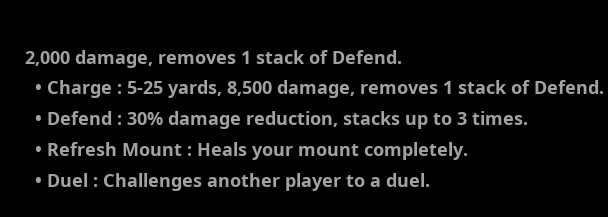2,000 damage, removes 1 stack of Defend.
  • Charge : 5-25 yards, 8,500 damage, removes 1 stack of Defend.
  • Defend : 30% damage reduction, stacks up to 3 times.
  • Refresh Mount : Heals your mount completely.
  • Duel : Challenges another player to a duel.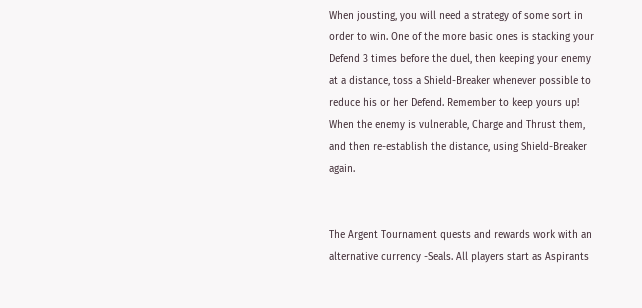When jousting, you will need a strategy of some sort in order to win. One of the more basic ones is stacking your Defend 3 times before the duel, then keeping your enemy at a distance, toss a Shield-Breaker whenever possible to reduce his or her Defend. Remember to keep yours up! When the enemy is vulnerable, Charge and Thrust them, and then re-establish the distance, using Shield-Breaker again.


The Argent Tournament quests and rewards work with an alternative currency -Seals. All players start as Aspirants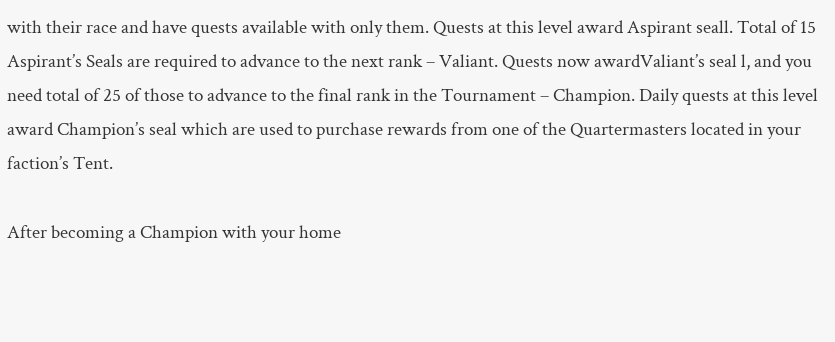with their race and have quests available with only them. Quests at this level award Aspirant seall. Total of 15 Aspirant’s Seals are required to advance to the next rank – Valiant. Quests now awardValiant’s seal l, and you need total of 25 of those to advance to the final rank in the Tournament – Champion. Daily quests at this level award Champion’s seal which are used to purchase rewards from one of the Quartermasters located in your faction’s Tent.

After becoming a Champion with your home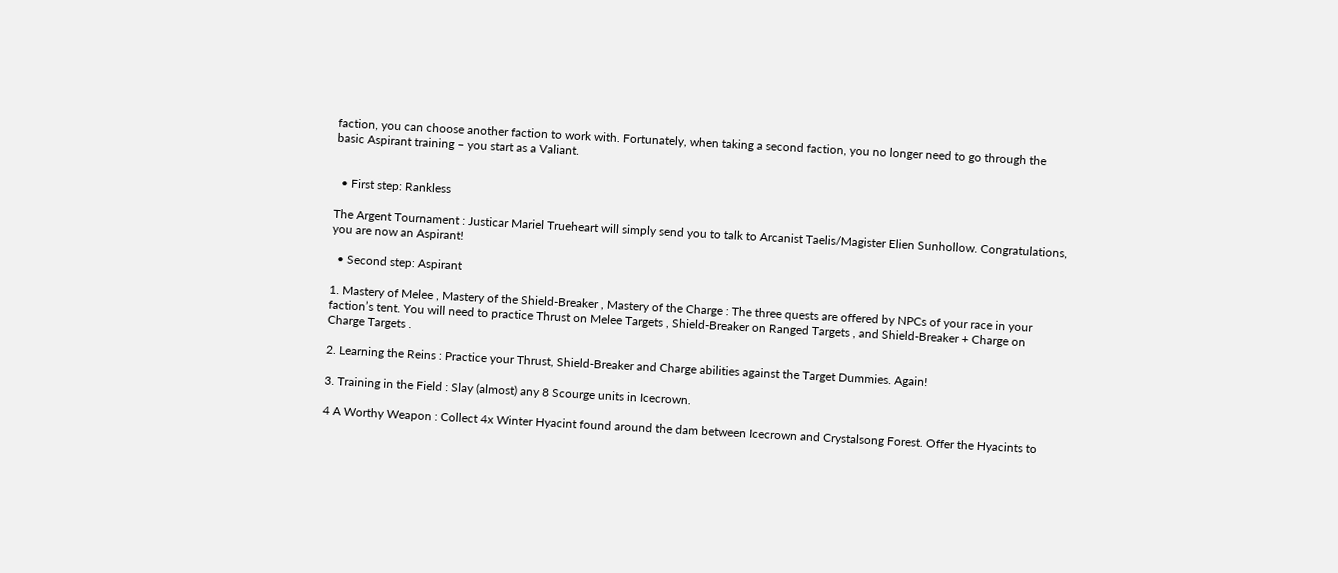faction, you can choose another faction to work with. Fortunately, when taking a second faction, you no longer need to go through the basic Aspirant training – you start as a Valiant.


  • First step: Rankless

The Argent Tournament : Justicar Mariel Trueheart will simply send you to talk to Arcanist Taelis/Magister Elien Sunhollow. Congratulations, you are now an Aspirant!

  • Second step: Aspirant

1. Mastery of Melee , Mastery of the Shield-Breaker , Mastery of the Charge : The three quests are offered by NPCs of your race in your faction’s tent. You will need to practice Thrust on Melee Targets , Shield-Breaker on Ranged Targets , and Shield-Breaker + Charge on Charge Targets .

2. Learning the Reins : Practice your Thrust, Shield-Breaker and Charge abilities against the Target Dummies. Again!

3. Training in the Field : Slay (almost) any 8 Scourge units in Icecrown.

4 A Worthy Weapon : Collect 4x Winter Hyacint found around the dam between Icecrown and Crystalsong Forest. Offer the Hyacints to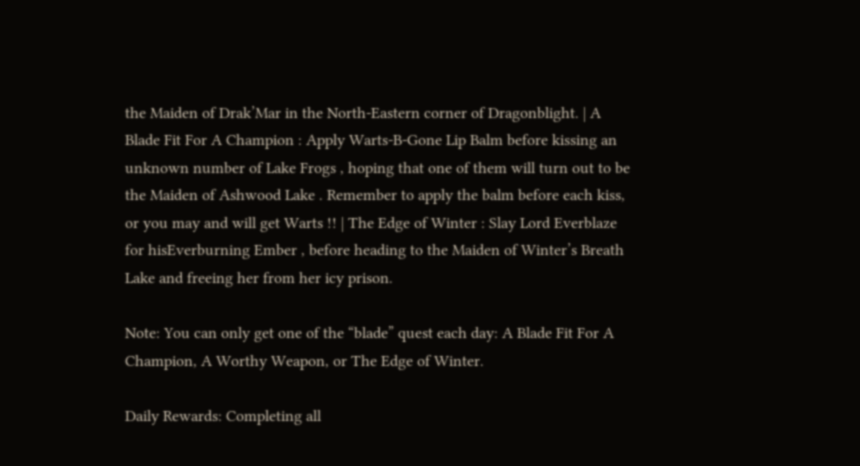the Maiden of Drak’Mar in the North-Eastern corner of Dragonblight. | A Blade Fit For A Champion : Apply Warts-B-Gone Lip Balm before kissing an unknown number of Lake Frogs , hoping that one of them will turn out to be the Maiden of Ashwood Lake . Remember to apply the balm before each kiss, or you may and will get Warts !! | The Edge of Winter : Slay Lord Everblaze for hisEverburning Ember , before heading to the Maiden of Winter’s Breath Lake and freeing her from her icy prison.

Note: You can only get one of the “blade” quest each day: A Blade Fit For A Champion, A Worthy Weapon, or The Edge of Winter.

Daily Rewards: Completing all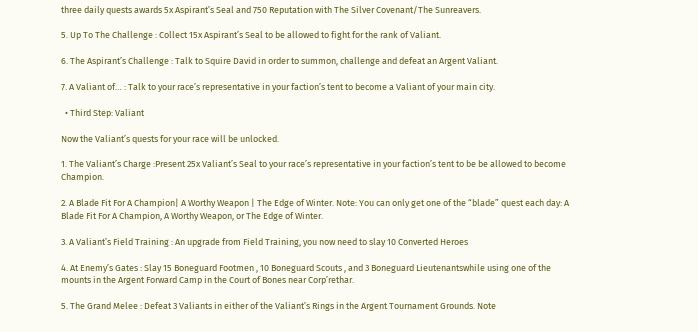three daily quests awards 5x Aspirant’s Seal and 750 Reputation with The Silver Covenant/The Sunreavers.

5. Up To The Challenge : Collect 15x Aspirant’s Seal to be allowed to fight for the rank of Valiant.

6. The Aspirant’s Challenge : Talk to Squire David in order to summon, challenge and defeat an Argent Valiant.

7. A Valiant of… : Talk to your race’s representative in your faction’s tent to become a Valiant of your main city.

  • Third Step: Valiant

Now the Valiant’s quests for your race will be unlocked.

1. The Valiant’s Charge :Present 25x Valiant’s Seal to your race’s representative in your faction’s tent to be be allowed to become Champion.

2. A Blade Fit For A Champion| A Worthy Weapon | The Edge of Winter. Note: You can only get one of the “blade” quest each day: A Blade Fit For A Champion, A Worthy Weapon, or The Edge of Winter.

3. A Valiant’s Field Training : An upgrade from Field Training, you now need to slay 10 Converted Heroes

4. At Enemy’s Gates : Slay 15 Boneguard Footmen , 10 Boneguard Scouts , and 3 Boneguard Lieutenantswhile using one of the mounts in the Argent Forward Camp in the Court of Bones near Corp’rethar.

5. The Grand Melee : Defeat 3 Valiants in either of the Valiant’s Rings in the Argent Tournament Grounds. Note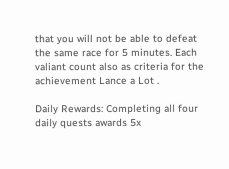that you will not be able to defeat the same race for 5 minutes. Each valiant count also as criteria for the achievement Lance a Lot .

Daily Rewards: Completing all four daily quests awards 5x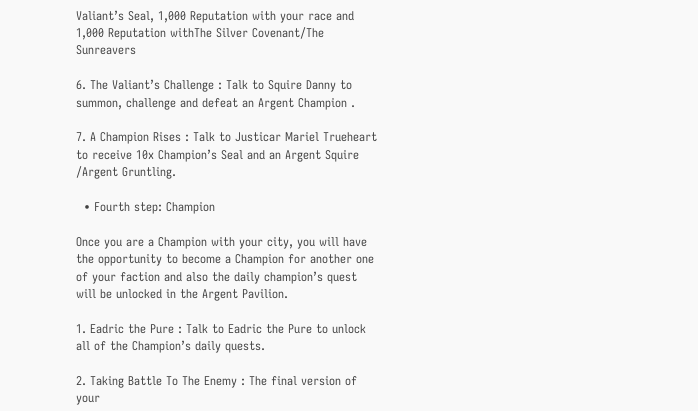Valiant’s Seal, 1,000 Reputation with your race and 1,000 Reputation withThe Silver Covenant/The Sunreavers

6. The Valiant’s Challenge : Talk to Squire Danny to summon, challenge and defeat an Argent Champion .

7. A Champion Rises : Talk to Justicar Mariel Trueheart to receive 10x Champion’s Seal and an Argent Squire /Argent Gruntling.

  • Fourth step: Champion

Once you are a Champion with your city, you will have the opportunity to become a Champion for another one of your faction and also the daily champion’s quest will be unlocked in the Argent Pavilion.

1. Eadric the Pure : Talk to Eadric the Pure to unlock all of the Champion’s daily quests.

2. Taking Battle To The Enemy : The final version of your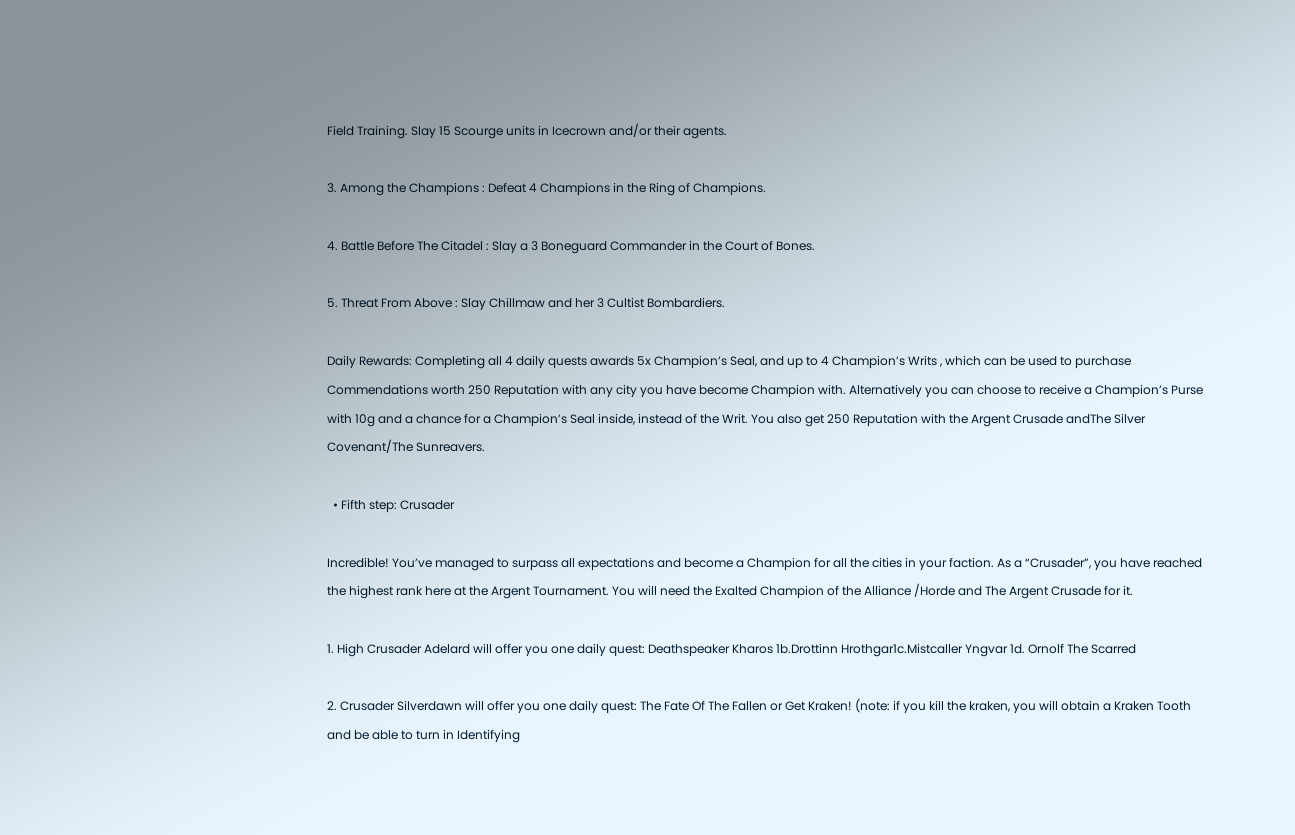Field Training. Slay 15 Scourge units in Icecrown and/or their agents.

3. Among the Champions : Defeat 4 Champions in the Ring of Champions.

4. Battle Before The Citadel : Slay a 3 Boneguard Commander in the Court of Bones.

5. Threat From Above : Slay Chillmaw and her 3 Cultist Bombardiers.

Daily Rewards: Completing all 4 daily quests awards 5x Champion’s Seal, and up to 4 Champion’s Writs , which can be used to purchase Commendations worth 250 Reputation with any city you have become Champion with. Alternatively you can choose to receive a Champion’s Purse with 10g and a chance for a Champion’s Seal inside, instead of the Writ. You also get 250 Reputation with the Argent Crusade andThe Silver Covenant/The Sunreavers.

  • Fifth step: Crusader

Incredible! You’ve managed to surpass all expectations and become a Champion for all the cities in your faction. As a “Crusader”, you have reached the highest rank here at the Argent Tournament. You will need the Exalted Champion of the Alliance /Horde and The Argent Crusade for it.

1. High Crusader Adelard will offer you one daily quest: Deathspeaker Kharos 1b.Drottinn Hrothgar1c.Mistcaller Yngvar 1d. Ornolf The Scarred

2. Crusader Silverdawn will offer you one daily quest: The Fate Of The Fallen or Get Kraken! (note: if you kill the kraken, you will obtain a Kraken Tooth and be able to turn in Identifying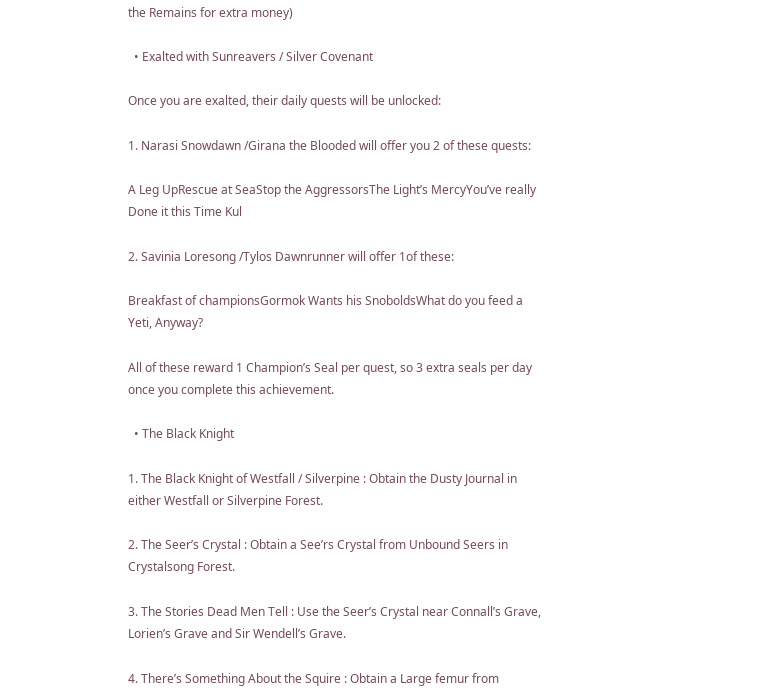the Remains for extra money)

  • Exalted with Sunreavers / Silver Covenant

Once you are exalted, their daily quests will be unlocked:

1. Narasi Snowdawn /Girana the Blooded will offer you 2 of these quests:

A Leg UpRescue at SeaStop the AggressorsThe Light’s MercyYou’ve really Done it this Time Kul

2. Savinia Loresong /Tylos Dawnrunner will offer 1of these:

Breakfast of championsGormok Wants his SnoboldsWhat do you feed a Yeti, Anyway?

All of these reward 1 Champion’s Seal per quest, so 3 extra seals per day once you complete this achievement.

  • The Black Knight

1. The Black Knight of Westfall / Silverpine : Obtain the Dusty Journal in either Westfall or Silverpine Forest.

2. The Seer’s Crystal : Obtain a See’rs Crystal from Unbound Seers in Crystalsong Forest.

3. The Stories Dead Men Tell : Use the Seer’s Crystal near Connall’s Grave, Lorien’s Grave and Sir Wendell’s Grave.

4. There’s Something About the Squire : Obtain a Large femur from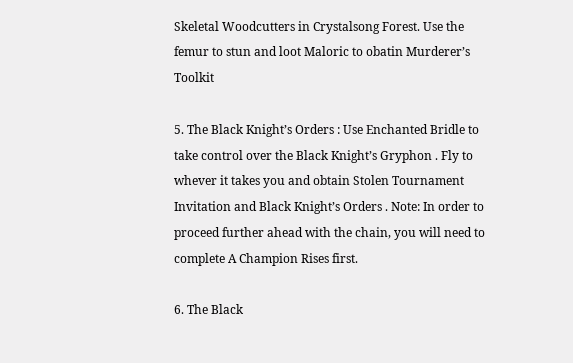Skeletal Woodcutters in Crystalsong Forest. Use the femur to stun and loot Maloric to obatin Murderer’s Toolkit

5. The Black Knight’s Orders : Use Enchanted Bridle to take control over the Black Knight’s Gryphon . Fly to whever it takes you and obtain Stolen Tournament Invitation and Black Knight’s Orders . Note: In order to proceed further ahead with the chain, you will need to complete A Champion Rises first.

6. The Black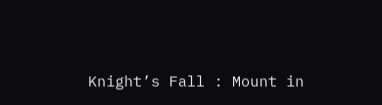Knight’s Fall : Mount in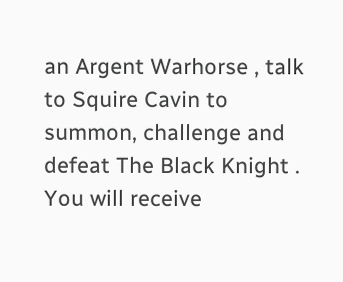an Argent Warhorse , talk to Squire Cavin to summon, challenge and defeat The Black Knight . You will receive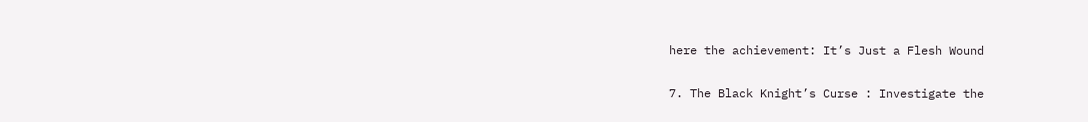here the achievement: It’s Just a Flesh Wound

7. The Black Knight’s Curse : Investigate the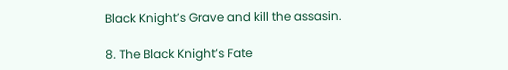Black Knight’s Grave and kill the assasin.

8. The Black Knight’s Fate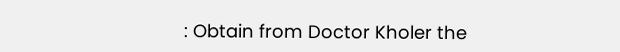: Obtain from Doctor Kholer the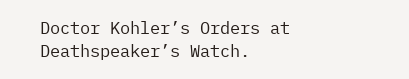Doctor Kohler’s Orders at Deathspeaker’s Watch.